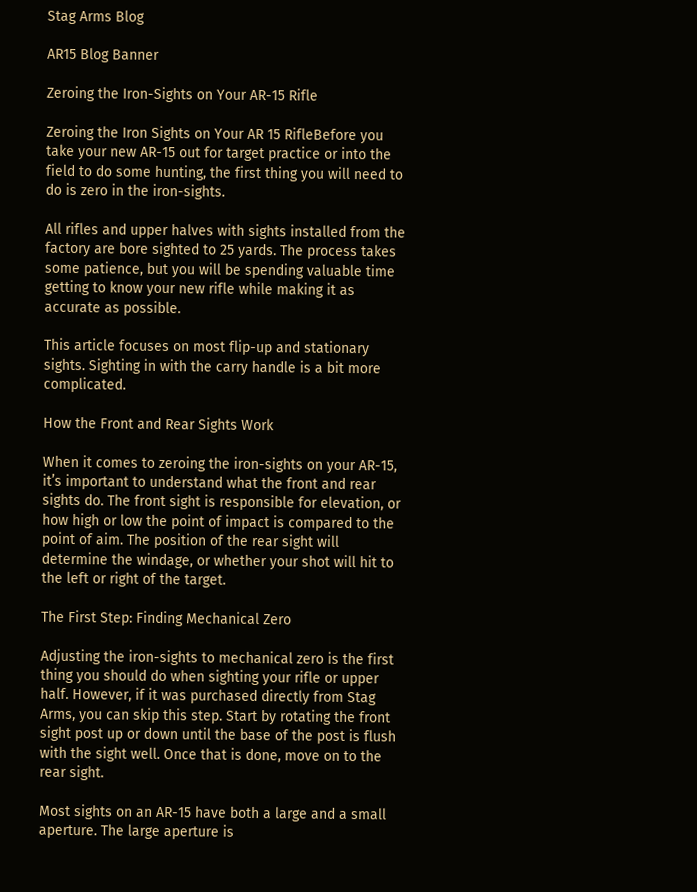Stag Arms Blog

AR15 Blog Banner

Zeroing the Iron-Sights on Your AR-15 Rifle

Zeroing the Iron Sights on Your AR 15 RifleBefore you take your new AR-15 out for target practice or into the field to do some hunting, the first thing you will need to do is zero in the iron-sights.

All rifles and upper halves with sights installed from the factory are bore sighted to 25 yards. The process takes some patience, but you will be spending valuable time getting to know your new rifle while making it as accurate as possible.

This article focuses on most flip-up and stationary sights. Sighting in with the carry handle is a bit more complicated.

How the Front and Rear Sights Work

When it comes to zeroing the iron-sights on your AR-15, it’s important to understand what the front and rear sights do. The front sight is responsible for elevation, or how high or low the point of impact is compared to the point of aim. The position of the rear sight will determine the windage, or whether your shot will hit to the left or right of the target.

The First Step: Finding Mechanical Zero

Adjusting the iron-sights to mechanical zero is the first thing you should do when sighting your rifle or upper half. However, if it was purchased directly from Stag Arms, you can skip this step. Start by rotating the front sight post up or down until the base of the post is flush with the sight well. Once that is done, move on to the rear sight.

Most sights on an AR-15 have both a large and a small aperture. The large aperture is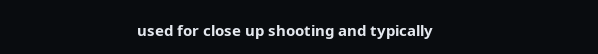used for close up shooting and typically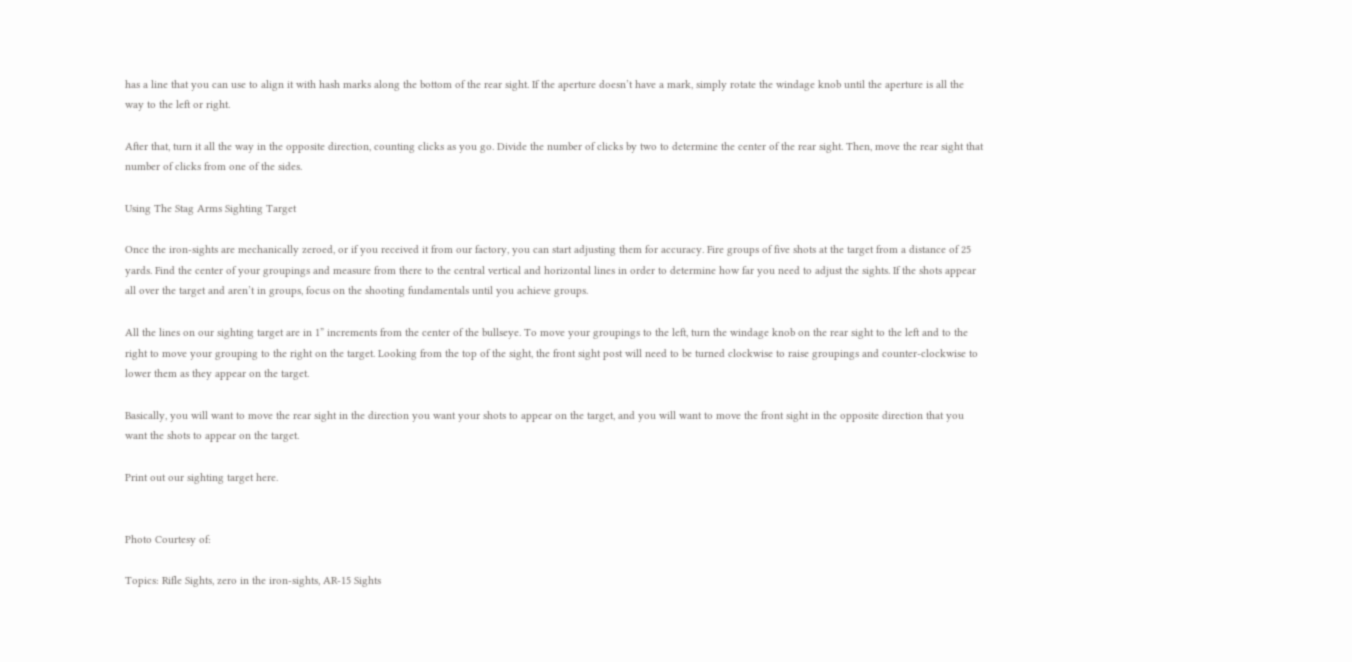has a line that you can use to align it with hash marks along the bottom of the rear sight. If the aperture doesn’t have a mark, simply rotate the windage knob until the aperture is all the way to the left or right.

After that, turn it all the way in the opposite direction, counting clicks as you go. Divide the number of clicks by two to determine the center of the rear sight. Then, move the rear sight that number of clicks from one of the sides.

Using The Stag Arms Sighting Target

Once the iron-sights are mechanically zeroed, or if you received it from our factory, you can start adjusting them for accuracy. Fire groups of five shots at the target from a distance of 25 yards. Find the center of your groupings and measure from there to the central vertical and horizontal lines in order to determine how far you need to adjust the sights. If the shots appear all over the target and aren’t in groups, focus on the shooting fundamentals until you achieve groups.

All the lines on our sighting target are in 1” increments from the center of the bullseye. To move your groupings to the left, turn the windage knob on the rear sight to the left and to the right to move your grouping to the right on the target. Looking from the top of the sight, the front sight post will need to be turned clockwise to raise groupings and counter-clockwise to lower them as they appear on the target.

Basically, you will want to move the rear sight in the direction you want your shots to appear on the target, and you will want to move the front sight in the opposite direction that you want the shots to appear on the target.

Print out our sighting target here.


Photo Courtesy of:

Topics: Rifle Sights, zero in the iron-sights, AR-15 Sights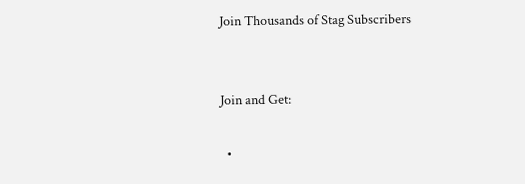Join Thousands of Stag Subscribers


Join and Get:

  •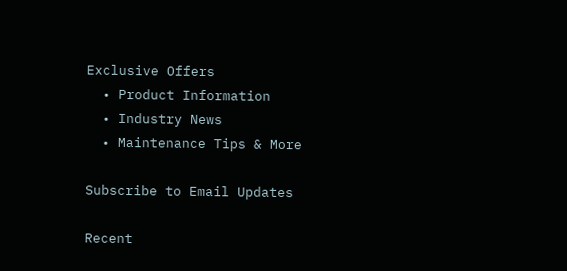Exclusive Offers
  • Product Information
  • Industry News
  • Maintenance Tips & More

Subscribe to Email Updates

Recent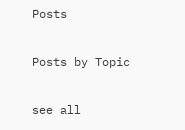Posts

Posts by Topic

see all